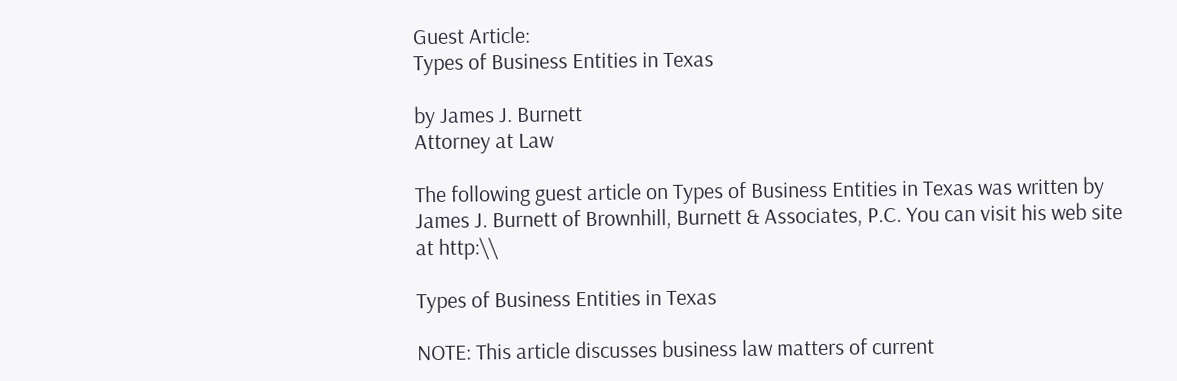Guest Article:
Types of Business Entities in Texas

by James J. Burnett
Attorney at Law

The following guest article on Types of Business Entities in Texas was written by James J. Burnett of Brownhill, Burnett & Associates, P.C. You can visit his web site at http:\\

Types of Business Entities in Texas

NOTE: This article discusses business law matters of current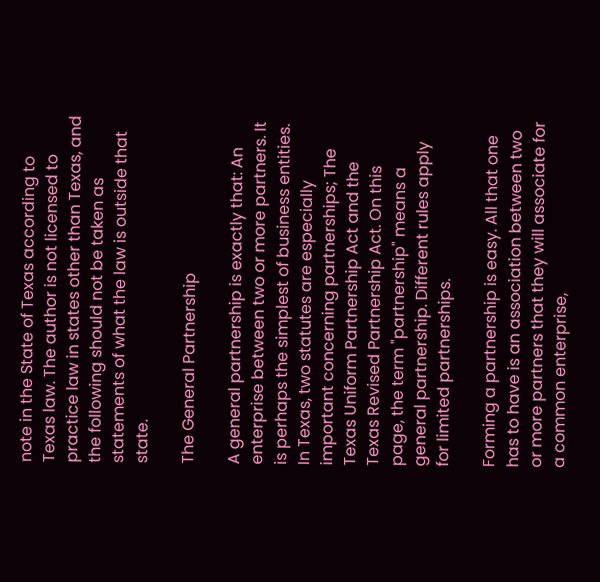note in the State of Texas according to Texas law. The author is not licensed to practice law in states other than Texas, and the following should not be taken as statements of what the law is outside that state.

The General Partnership

A general partnership is exactly that: An enterprise between two or more partners. It is perhaps the simplest of business entities. In Texas, two statutes are especially important concerning partnerships; The Texas Uniform Partnership Act and the Texas Revised Partnership Act. On this page, the term "partnership" means a general partnership. Different rules apply for limited partnerships.

Forming a partnership is easy. All that one has to have is an association between two or more partners that they will associate for a common enterprise,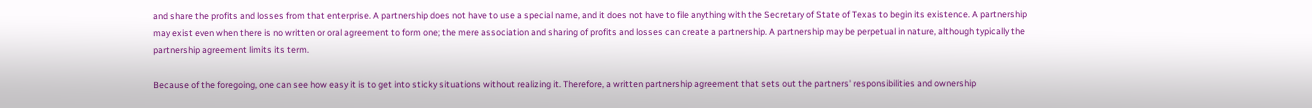and share the profits and losses from that enterprise. A partnership does not have to use a special name, and it does not have to file anything with the Secretary of State of Texas to begin its existence. A partnership may exist even when there is no written or oral agreement to form one; the mere association and sharing of profits and losses can create a partnership. A partnership may be perpetual in nature, although typically the partnership agreement limits its term.

Because of the foregoing, one can see how easy it is to get into sticky situations without realizing it. Therefore, a written partnership agreement that sets out the partners' responsibilities and ownership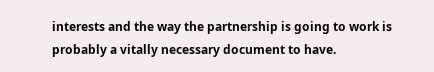interests and the way the partnership is going to work is probably a vitally necessary document to have.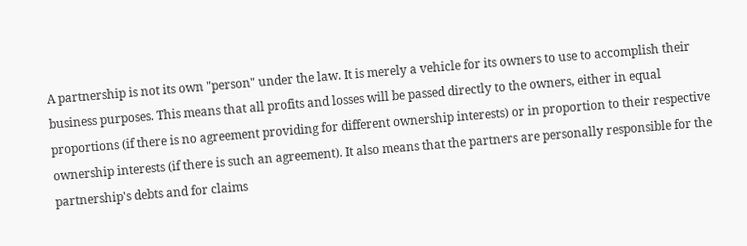A partnership is not its own "person" under the law. It is merely a vehicle for its owners to use to accomplish their business purposes. This means that all profits and losses will be passed directly to the owners, either in equal proportions (if there is no agreement providing for different ownership interests) or in proportion to their respective ownership interests (if there is such an agreement). It also means that the partners are personally responsible for the partnership's debts and for claims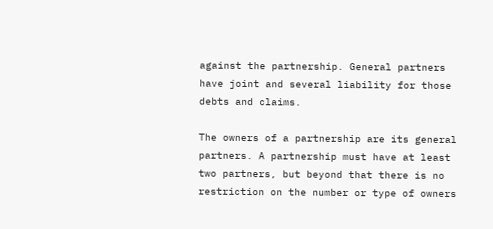against the partnership. General partners have joint and several liability for those debts and claims.

The owners of a partnership are its general partners. A partnership must have at least two partners, but beyond that there is no restriction on the number or type of owners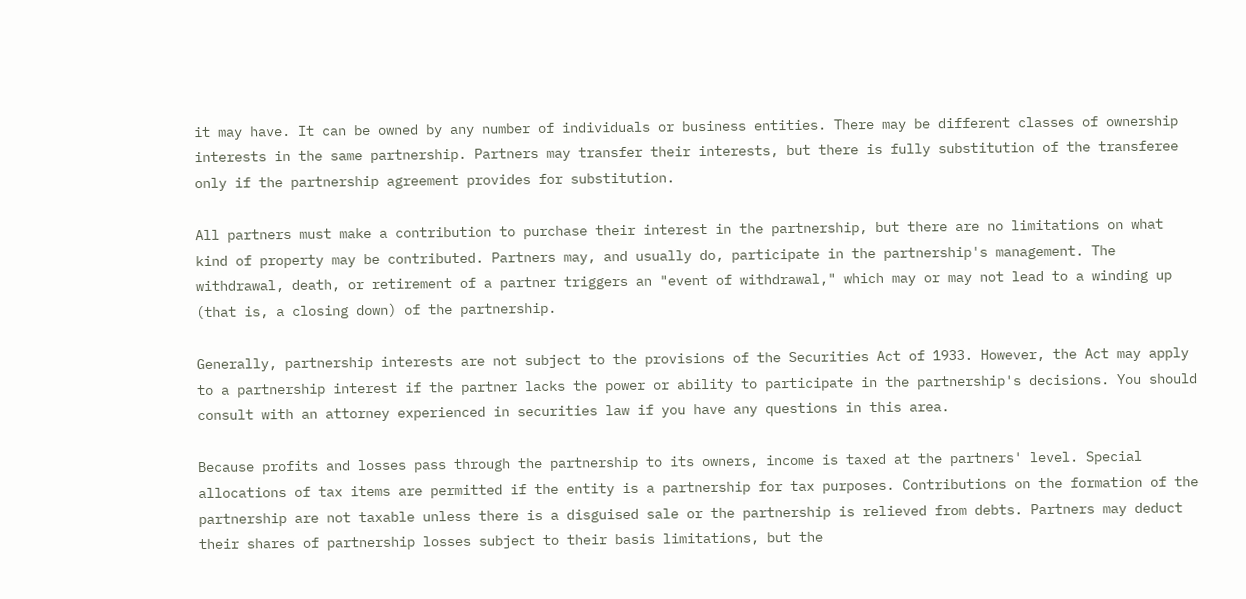it may have. It can be owned by any number of individuals or business entities. There may be different classes of ownership interests in the same partnership. Partners may transfer their interests, but there is fully substitution of the transferee only if the partnership agreement provides for substitution.

All partners must make a contribution to purchase their interest in the partnership, but there are no limitations on what kind of property may be contributed. Partners may, and usually do, participate in the partnership's management. The withdrawal, death, or retirement of a partner triggers an "event of withdrawal," which may or may not lead to a winding up (that is, a closing down) of the partnership.

Generally, partnership interests are not subject to the provisions of the Securities Act of 1933. However, the Act may apply to a partnership interest if the partner lacks the power or ability to participate in the partnership's decisions. You should consult with an attorney experienced in securities law if you have any questions in this area.

Because profits and losses pass through the partnership to its owners, income is taxed at the partners' level. Special allocations of tax items are permitted if the entity is a partnership for tax purposes. Contributions on the formation of the partnership are not taxable unless there is a disguised sale or the partnership is relieved from debts. Partners may deduct their shares of partnership losses subject to their basis limitations, but the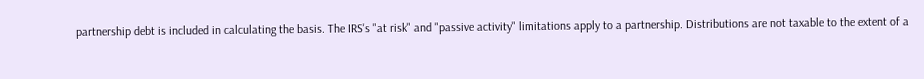partnership debt is included in calculating the basis. The IRS's "at risk" and "passive activity" limitations apply to a partnership. Distributions are not taxable to the extent of a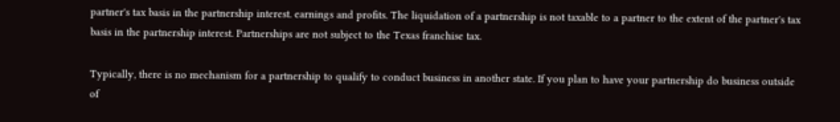partner's tax basis in the partnership interest. earnings and profits. The liquidation of a partnership is not taxable to a partner to the extent of the partner's tax basis in the partnership interest. Partnerships are not subject to the Texas franchise tax.

Typically, there is no mechanism for a partnership to qualify to conduct business in another state. If you plan to have your partnership do business outside of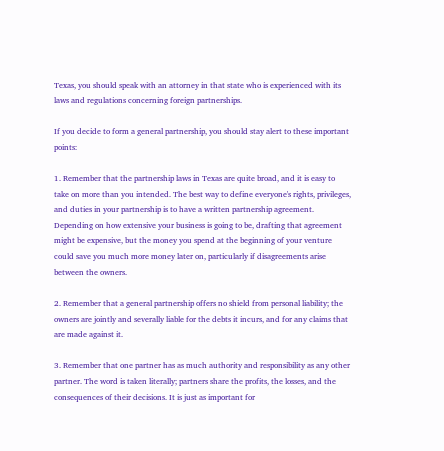Texas, you should speak with an attorney in that state who is experienced with its laws and regulations concerning foreign partnerships.

If you decide to form a general partnership, you should stay alert to these important points:

1. Remember that the partnership laws in Texas are quite broad, and it is easy to take on more than you intended. The best way to define everyone's rights, privileges, and duties in your partnership is to have a written partnership agreement. Depending on how extensive your business is going to be, drafting that agreement might be expensive, but the money you spend at the beginning of your venture could save you much more money later on, particularly if disagreements arise between the owners.

2. Remember that a general partnership offers no shield from personal liability; the owners are jointly and severally liable for the debts it incurs, and for any claims that are made against it.

3. Remember that one partner has as much authority and responsibility as any other partner. The word is taken literally; partners share the profits, the losses, and the consequences of their decisions. It is just as important for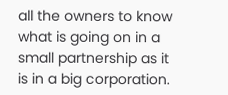all the owners to know what is going on in a small partnership as it is in a big corporation.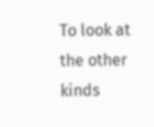To look at the other kinds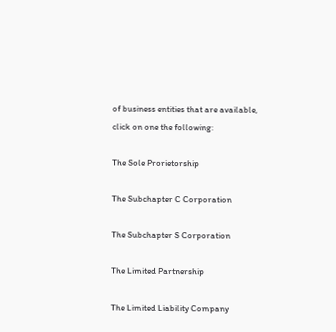of business entities that are available, click on one the following:

The Sole Prorietorship

The Subchapter C Corporation

The Subchapter S Corporation

The Limited Partnership

The Limited Liability Company